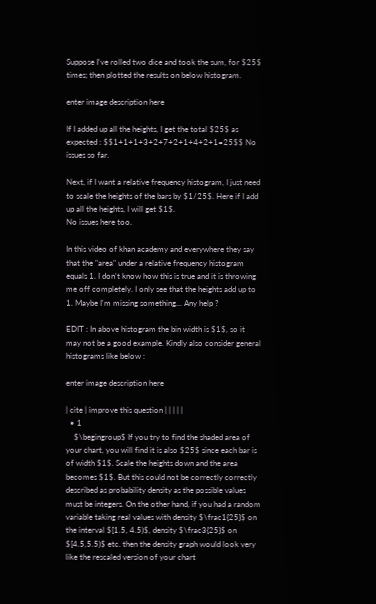Suppose I've rolled two dice and took the sum, for $25$ times; then plotted the results on below histogram.

enter image description here

If I added up all the heights, I get the total $25$ as expected : $$1+1+1+3+2+7+2+1+4+2+1=25$$ No issues so far.

Next, if I want a relative frequency histogram, I just need to scale the heights of the bars by $1/25$. Here if I add up all the heights, I will get $1$.
No issues here too.

In this video of khan academy and everywhere they say that the "area" under a relative frequency histogram equals 1. I don't know how this is true and it is throwing me off completely. I only see that the heights add up to 1. Maybe I'm missing something... Any help ?

EDIT : In above histogram the bin width is $1$, so it may not be a good example. Kindly also consider general histograms like below :

enter image description here

| cite | improve this question | | | | |
  • 1
    $\begingroup$ If you try to find the shaded area of your chart, you will find it is also $25$ since each bar is of width $1$. Scale the heights down and the area becomes $1$. But this could not be correctly correctly described as probability density as the possible values must be integers. On the other hand, if you had a random variable taking real values with density $\frac1{25}$ on the interval $[1.5, 4.5)$, density $\frac3{25}$ on $[4.5,5.5)$ etc. then the density graph would look very like the rescaled version of your chart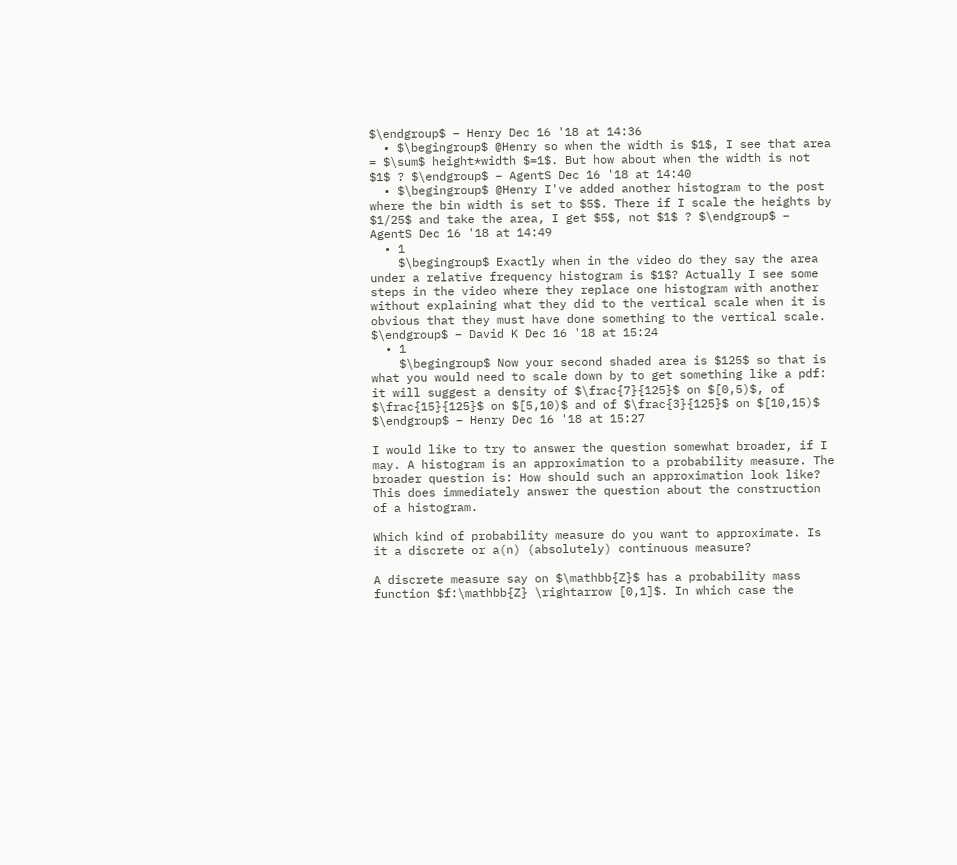$\endgroup$ – Henry Dec 16 '18 at 14:36
  • $\begingroup$ @Henry so when the width is $1$, I see that area = $\sum$ height*width $=1$. But how about when the width is not $1$ ? $\endgroup$ – AgentS Dec 16 '18 at 14:40
  • $\begingroup$ @Henry I've added another histogram to the post where the bin width is set to $5$. There if I scale the heights by $1/25$ and take the area, I get $5$, not $1$ ? $\endgroup$ – AgentS Dec 16 '18 at 14:49
  • 1
    $\begingroup$ Exactly when in the video do they say the area under a relative frequency histogram is $1$? Actually I see some steps in the video where they replace one histogram with another without explaining what they did to the vertical scale when it is obvious that they must have done something to the vertical scale. $\endgroup$ – David K Dec 16 '18 at 15:24
  • 1
    $\begingroup$ Now your second shaded area is $125$ so that is what you would need to scale down by to get something like a pdf: it will suggest a density of $\frac{7}{125}$ on $[0,5)$, of $\frac{15}{125}$ on $[5,10)$ and of $\frac{3}{125}$ on $[10,15)$ $\endgroup$ – Henry Dec 16 '18 at 15:27

I would like to try to answer the question somewhat broader, if I may. A histogram is an approximation to a probability measure. The broader question is: How should such an approximation look like? This does immediately answer the question about the construction of a histogram.

Which kind of probability measure do you want to approximate. Is it a discrete or a(n) (absolutely) continuous measure?

A discrete measure say on $\mathbb{Z}$ has a probability mass function $f:\mathbb{Z} \rightarrow [0,1]$. In which case the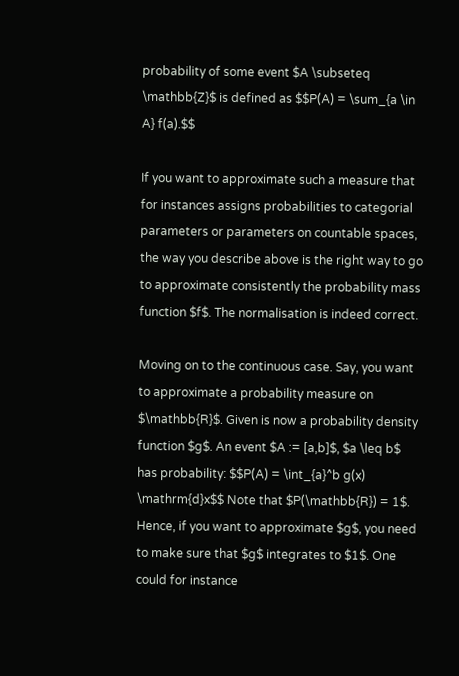probability of some event $A \subseteq \mathbb{Z}$ is defined as $$P(A) = \sum_{a \in A} f(a).$$

If you want to approximate such a measure that for instances assigns probabilities to categorial parameters or parameters on countable spaces, the way you describe above is the right way to go to approximate consistently the probability mass function $f$. The normalisation is indeed correct.

Moving on to the continuous case. Say, you want to approximate a probability measure on $\mathbb{R}$. Given is now a probability density function $g$. An event $A := [a,b]$, $a \leq b$ has probability: $$P(A) = \int_{a}^b g(x) \mathrm{d}x$$ Note that $P(\mathbb{R}) = 1$. Hence, if you want to approximate $g$, you need to make sure that $g$ integrates to $1$. One could for instance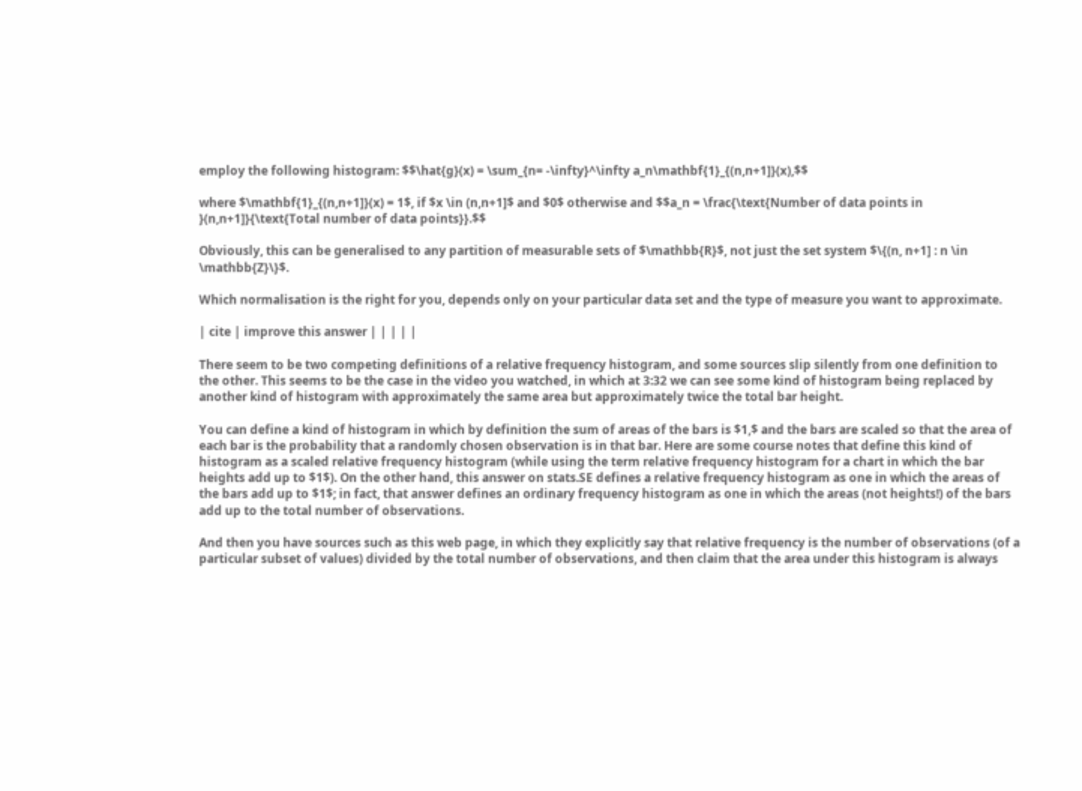employ the following histogram: $$\hat{g}(x) = \sum_{n= -\infty}^\infty a_n\mathbf{1}_{(n,n+1]}(x),$$

where $\mathbf{1}_{(n,n+1]}(x) = 1$, if $x \in (n,n+1]$ and $0$ otherwise and $$a_n = \frac{\text{Number of data points in }(n,n+1]}{\text{Total number of data points}}.$$

Obviously, this can be generalised to any partition of measurable sets of $\mathbb{R}$, not just the set system $\{(n, n+1] : n \in \mathbb{Z}\}$.

Which normalisation is the right for you, depends only on your particular data set and the type of measure you want to approximate.

| cite | improve this answer | | | | |

There seem to be two competing definitions of a relative frequency histogram, and some sources slip silently from one definition to the other. This seems to be the case in the video you watched, in which at 3:32 we can see some kind of histogram being replaced by another kind of histogram with approximately the same area but approximately twice the total bar height.

You can define a kind of histogram in which by definition the sum of areas of the bars is $1,$ and the bars are scaled so that the area of each bar is the probability that a randomly chosen observation is in that bar. Here are some course notes that define this kind of histogram as a scaled relative frequency histogram (while using the term relative frequency histogram for a chart in which the bar heights add up to $1$). On the other hand, this answer on stats.SE defines a relative frequency histogram as one in which the areas of the bars add up to $1$; in fact, that answer defines an ordinary frequency histogram as one in which the areas (not heights!) of the bars add up to the total number of observations.

And then you have sources such as this web page, in which they explicitly say that relative frequency is the number of observations (of a particular subset of values) divided by the total number of observations, and then claim that the area under this histogram is always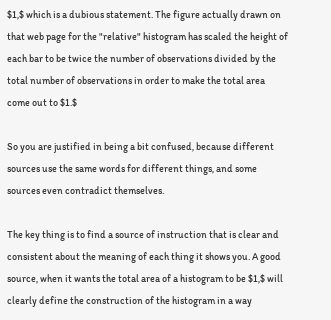$1,$ which is a dubious statement. The figure actually drawn on that web page for the "relative" histogram has scaled the height of each bar to be twice the number of observations divided by the total number of observations in order to make the total area come out to $1.$

So you are justified in being a bit confused, because different sources use the same words for different things, and some sources even contradict themselves.

The key thing is to find a source of instruction that is clear and consistent about the meaning of each thing it shows you. A good source, when it wants the total area of a histogram to be $1,$ will clearly define the construction of the histogram in a way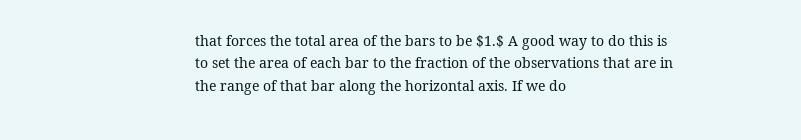that forces the total area of the bars to be $1.$ A good way to do this is to set the area of each bar to the fraction of the observations that are in the range of that bar along the horizontal axis. If we do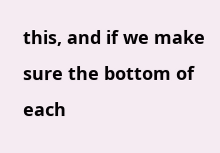this, and if we make sure the bottom of each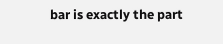bar is exactly the part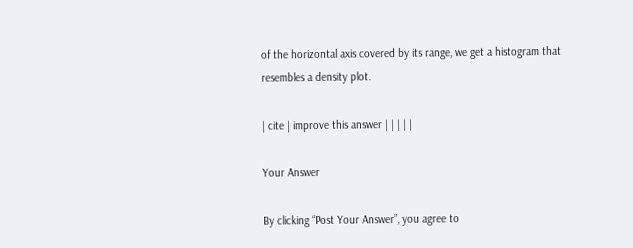of the horizontal axis covered by its range, we get a histogram that resembles a density plot.

| cite | improve this answer | | | | |

Your Answer

By clicking “Post Your Answer”, you agree to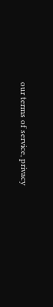our terms of service, privacy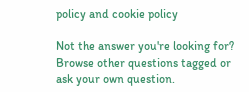policy and cookie policy

Not the answer you're looking for? Browse other questions tagged or ask your own question.